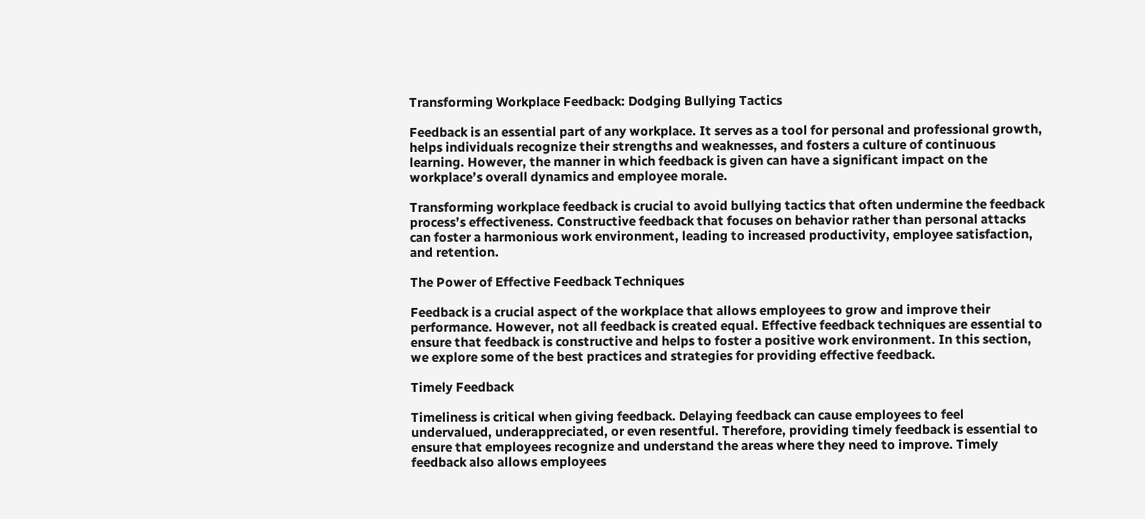Transforming Workplace Feedback: Dodging Bullying Tactics

Feedback is an essential part of any workplace. It serves as a tool for personal and professional growth, helps individuals recognize their strengths and weaknesses, and fosters a culture of continuous learning. However, the manner in which feedback is given can have a significant impact on the workplace’s overall dynamics and employee morale.

Transforming workplace feedback is crucial to avoid bullying tactics that often undermine the feedback process’s effectiveness. Constructive feedback that focuses on behavior rather than personal attacks can foster a harmonious work environment, leading to increased productivity, employee satisfaction, and retention.

The Power of Effective Feedback Techniques

Feedback is a crucial aspect of the workplace that allows employees to grow and improve their performance. However, not all feedback is created equal. Effective feedback techniques are essential to ensure that feedback is constructive and helps to foster a positive work environment. In this section, we explore some of the best practices and strategies for providing effective feedback.

Timely Feedback

Timeliness is critical when giving feedback. Delaying feedback can cause employees to feel undervalued, underappreciated, or even resentful. Therefore, providing timely feedback is essential to ensure that employees recognize and understand the areas where they need to improve. Timely feedback also allows employees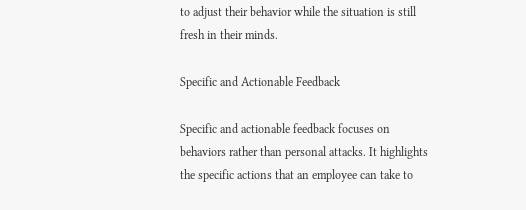to adjust their behavior while the situation is still fresh in their minds.

Specific and Actionable Feedback

Specific and actionable feedback focuses on behaviors rather than personal attacks. It highlights the specific actions that an employee can take to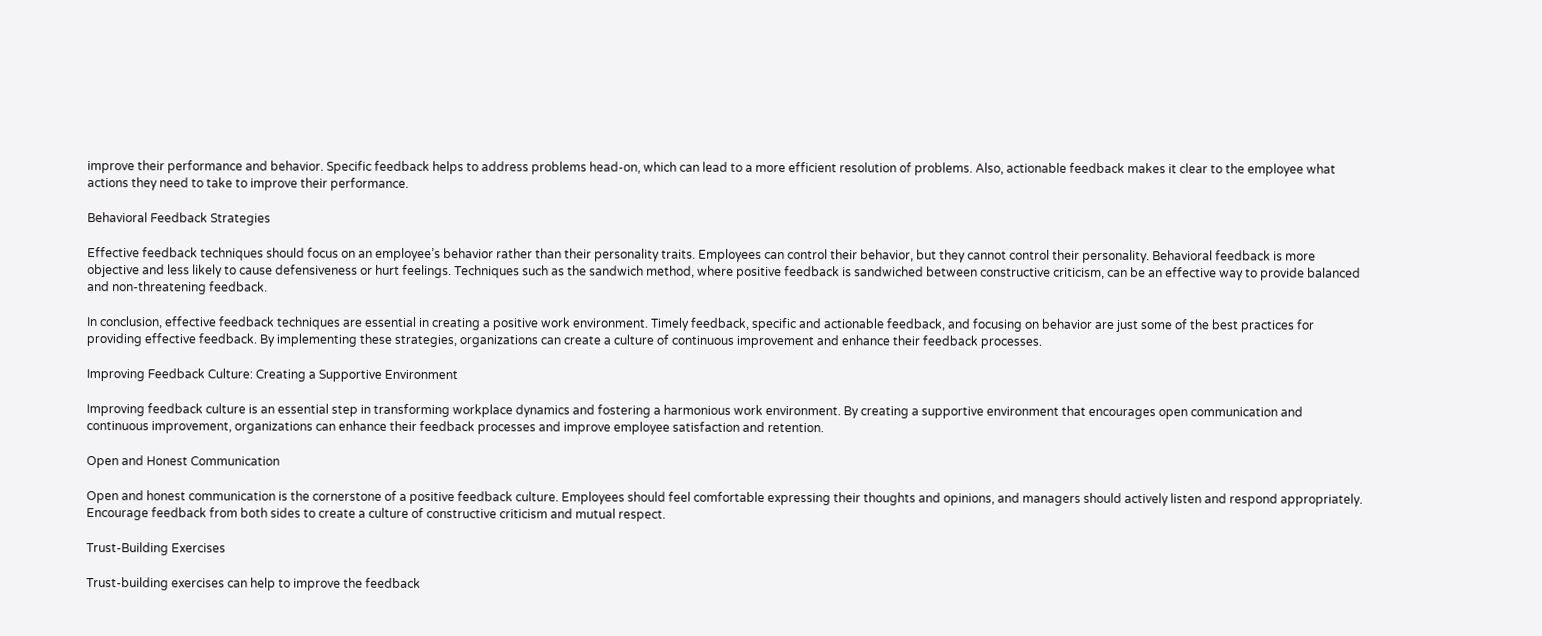improve their performance and behavior. Specific feedback helps to address problems head-on, which can lead to a more efficient resolution of problems. Also, actionable feedback makes it clear to the employee what actions they need to take to improve their performance.

Behavioral Feedback Strategies

Effective feedback techniques should focus on an employee’s behavior rather than their personality traits. Employees can control their behavior, but they cannot control their personality. Behavioral feedback is more objective and less likely to cause defensiveness or hurt feelings. Techniques such as the sandwich method, where positive feedback is sandwiched between constructive criticism, can be an effective way to provide balanced and non-threatening feedback.

In conclusion, effective feedback techniques are essential in creating a positive work environment. Timely feedback, specific and actionable feedback, and focusing on behavior are just some of the best practices for providing effective feedback. By implementing these strategies, organizations can create a culture of continuous improvement and enhance their feedback processes.

Improving Feedback Culture: Creating a Supportive Environment

Improving feedback culture is an essential step in transforming workplace dynamics and fostering a harmonious work environment. By creating a supportive environment that encourages open communication and continuous improvement, organizations can enhance their feedback processes and improve employee satisfaction and retention.

Open and Honest Communication

Open and honest communication is the cornerstone of a positive feedback culture. Employees should feel comfortable expressing their thoughts and opinions, and managers should actively listen and respond appropriately. Encourage feedback from both sides to create a culture of constructive criticism and mutual respect.

Trust-Building Exercises

Trust-building exercises can help to improve the feedback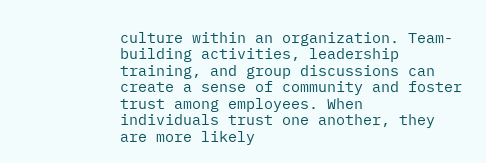culture within an organization. Team-building activities, leadership training, and group discussions can create a sense of community and foster trust among employees. When individuals trust one another, they are more likely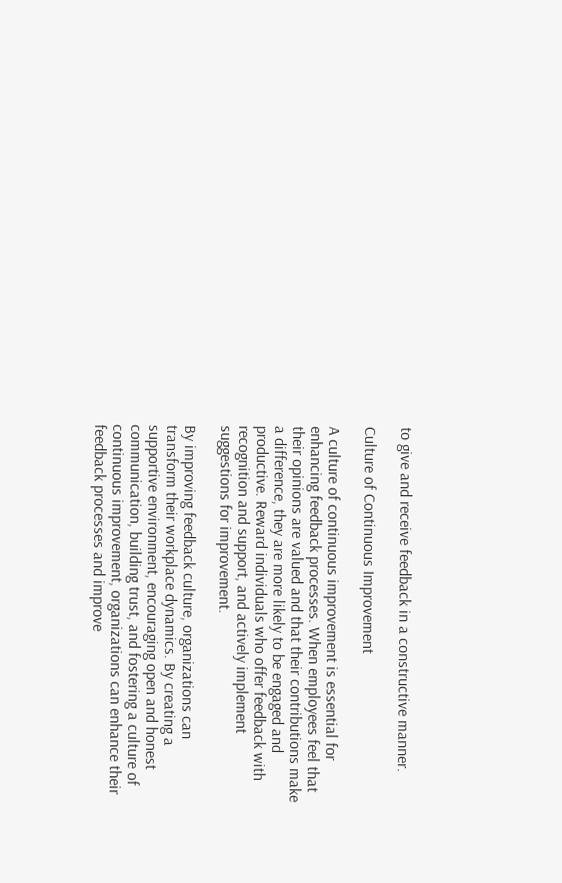to give and receive feedback in a constructive manner.

Culture of Continuous Improvement

A culture of continuous improvement is essential for enhancing feedback processes. When employees feel that their opinions are valued and that their contributions make a difference, they are more likely to be engaged and productive. Reward individuals who offer feedback with recognition and support, and actively implement suggestions for improvement.

By improving feedback culture, organizations can transform their workplace dynamics. By creating a supportive environment, encouraging open and honest communication, building trust, and fostering a culture of continuous improvement, organizations can enhance their feedback processes and improve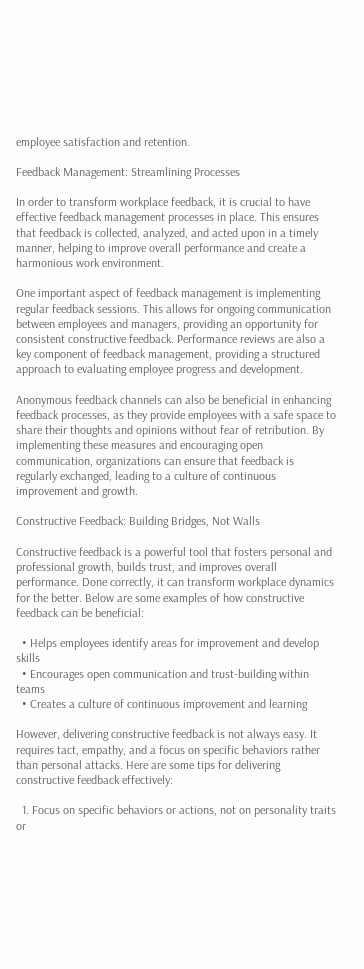employee satisfaction and retention.

Feedback Management: Streamlining Processes

In order to transform workplace feedback, it is crucial to have effective feedback management processes in place. This ensures that feedback is collected, analyzed, and acted upon in a timely manner, helping to improve overall performance and create a harmonious work environment.

One important aspect of feedback management is implementing regular feedback sessions. This allows for ongoing communication between employees and managers, providing an opportunity for consistent constructive feedback. Performance reviews are also a key component of feedback management, providing a structured approach to evaluating employee progress and development.

Anonymous feedback channels can also be beneficial in enhancing feedback processes, as they provide employees with a safe space to share their thoughts and opinions without fear of retribution. By implementing these measures and encouraging open communication, organizations can ensure that feedback is regularly exchanged, leading to a culture of continuous improvement and growth.

Constructive Feedback: Building Bridges, Not Walls

Constructive feedback is a powerful tool that fosters personal and professional growth, builds trust, and improves overall performance. Done correctly, it can transform workplace dynamics for the better. Below are some examples of how constructive feedback can be beneficial:

  • Helps employees identify areas for improvement and develop skills
  • Encourages open communication and trust-building within teams
  • Creates a culture of continuous improvement and learning

However, delivering constructive feedback is not always easy. It requires tact, empathy, and a focus on specific behaviors rather than personal attacks. Here are some tips for delivering constructive feedback effectively:

  1. Focus on specific behaviors or actions, not on personality traits or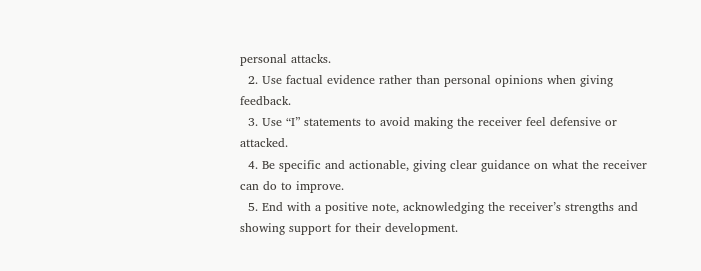personal attacks.
  2. Use factual evidence rather than personal opinions when giving feedback.
  3. Use “I” statements to avoid making the receiver feel defensive or attacked.
  4. Be specific and actionable, giving clear guidance on what the receiver can do to improve.
  5. End with a positive note, acknowledging the receiver’s strengths and showing support for their development.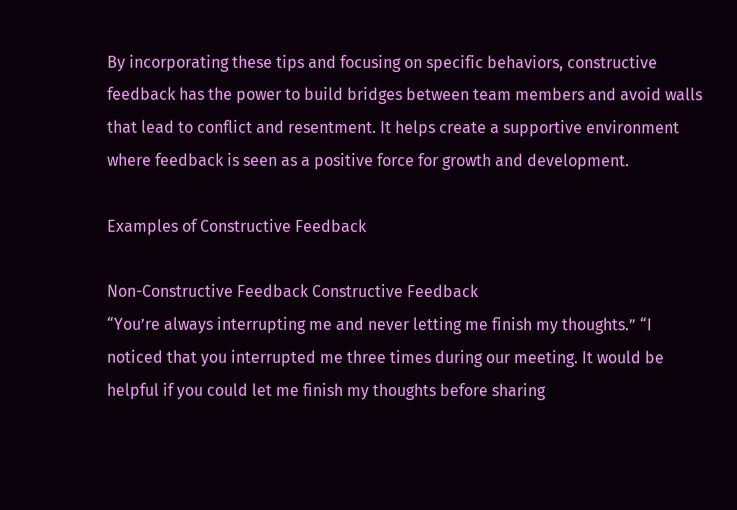By incorporating these tips and focusing on specific behaviors, constructive feedback has the power to build bridges between team members and avoid walls that lead to conflict and resentment. It helps create a supportive environment where feedback is seen as a positive force for growth and development.

Examples of Constructive Feedback

Non-Constructive Feedback Constructive Feedback
“You’re always interrupting me and never letting me finish my thoughts.” “I noticed that you interrupted me three times during our meeting. It would be helpful if you could let me finish my thoughts before sharing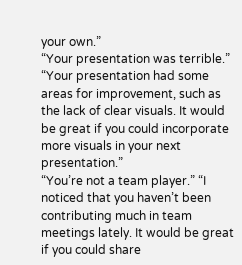your own.”
“Your presentation was terrible.” “Your presentation had some areas for improvement, such as the lack of clear visuals. It would be great if you could incorporate more visuals in your next presentation.”
“You’re not a team player.” “I noticed that you haven’t been contributing much in team meetings lately. It would be great if you could share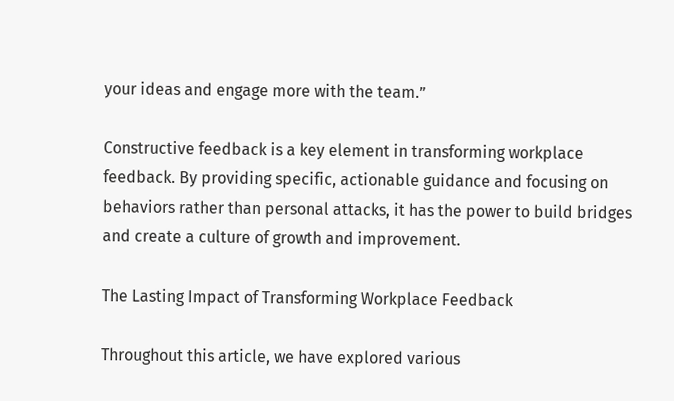your ideas and engage more with the team.”

Constructive feedback is a key element in transforming workplace feedback. By providing specific, actionable guidance and focusing on behaviors rather than personal attacks, it has the power to build bridges and create a culture of growth and improvement.

The Lasting Impact of Transforming Workplace Feedback

Throughout this article, we have explored various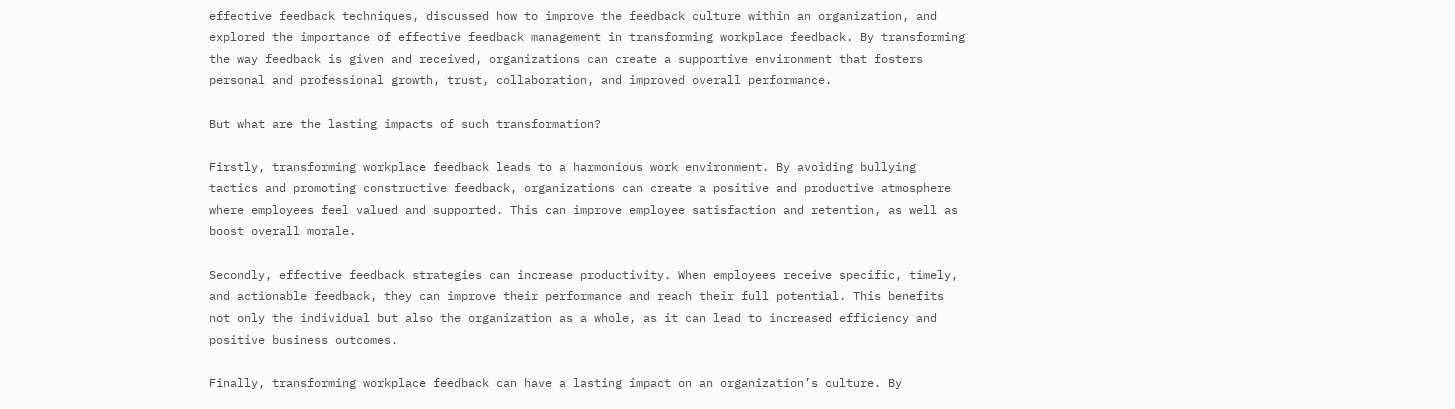effective feedback techniques, discussed how to improve the feedback culture within an organization, and explored the importance of effective feedback management in transforming workplace feedback. By transforming the way feedback is given and received, organizations can create a supportive environment that fosters personal and professional growth, trust, collaboration, and improved overall performance.

But what are the lasting impacts of such transformation?

Firstly, transforming workplace feedback leads to a harmonious work environment. By avoiding bullying tactics and promoting constructive feedback, organizations can create a positive and productive atmosphere where employees feel valued and supported. This can improve employee satisfaction and retention, as well as boost overall morale.

Secondly, effective feedback strategies can increase productivity. When employees receive specific, timely, and actionable feedback, they can improve their performance and reach their full potential. This benefits not only the individual but also the organization as a whole, as it can lead to increased efficiency and positive business outcomes.

Finally, transforming workplace feedback can have a lasting impact on an organization’s culture. By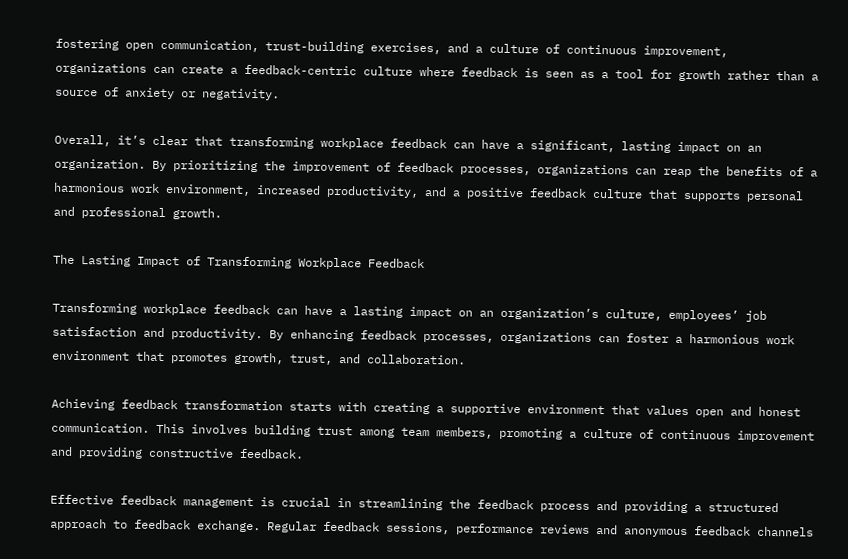fostering open communication, trust-building exercises, and a culture of continuous improvement, organizations can create a feedback-centric culture where feedback is seen as a tool for growth rather than a source of anxiety or negativity.

Overall, it’s clear that transforming workplace feedback can have a significant, lasting impact on an organization. By prioritizing the improvement of feedback processes, organizations can reap the benefits of a harmonious work environment, increased productivity, and a positive feedback culture that supports personal and professional growth.

The Lasting Impact of Transforming Workplace Feedback

Transforming workplace feedback can have a lasting impact on an organization’s culture, employees’ job satisfaction and productivity. By enhancing feedback processes, organizations can foster a harmonious work environment that promotes growth, trust, and collaboration.

Achieving feedback transformation starts with creating a supportive environment that values open and honest communication. This involves building trust among team members, promoting a culture of continuous improvement and providing constructive feedback.

Effective feedback management is crucial in streamlining the feedback process and providing a structured approach to feedback exchange. Regular feedback sessions, performance reviews and anonymous feedback channels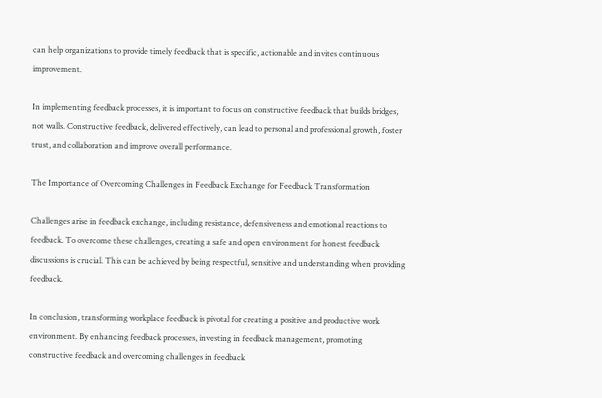can help organizations to provide timely feedback that is specific, actionable and invites continuous improvement.

In implementing feedback processes, it is important to focus on constructive feedback that builds bridges, not walls. Constructive feedback, delivered effectively, can lead to personal and professional growth, foster trust, and collaboration and improve overall performance.

The Importance of Overcoming Challenges in Feedback Exchange for Feedback Transformation

Challenges arise in feedback exchange, including resistance, defensiveness and emotional reactions to feedback. To overcome these challenges, creating a safe and open environment for honest feedback discussions is crucial. This can be achieved by being respectful, sensitive and understanding when providing feedback.

In conclusion, transforming workplace feedback is pivotal for creating a positive and productive work environment. By enhancing feedback processes, investing in feedback management, promoting constructive feedback and overcoming challenges in feedback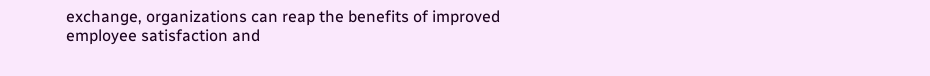exchange, organizations can reap the benefits of improved employee satisfaction and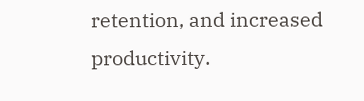retention, and increased productivity.